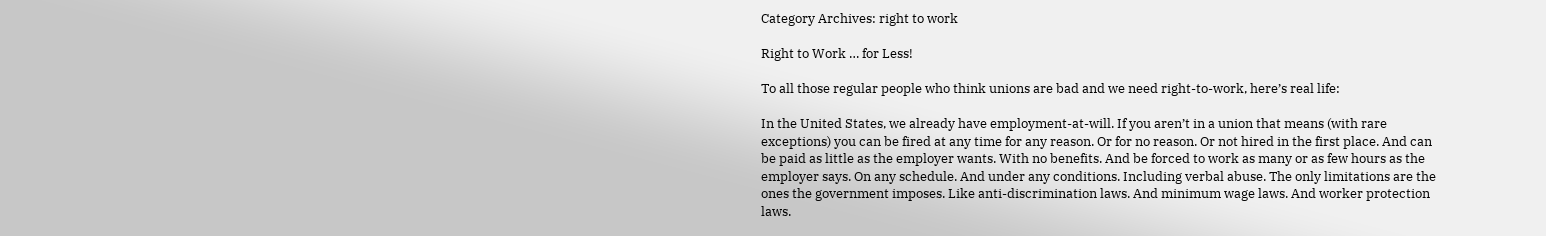Category Archives: right to work

Right to Work … for Less!

To all those regular people who think unions are bad and we need right-to-work, here’s real life:

In the United States, we already have employment-at-will. If you aren’t in a union that means (with rare exceptions) you can be fired at any time for any reason. Or for no reason. Or not hired in the first place. And can be paid as little as the employer wants. With no benefits. And be forced to work as many or as few hours as the employer says. On any schedule. And under any conditions. Including verbal abuse. The only limitations are the ones the government imposes. Like anti-discrimination laws. And minimum wage laws. And worker protection laws.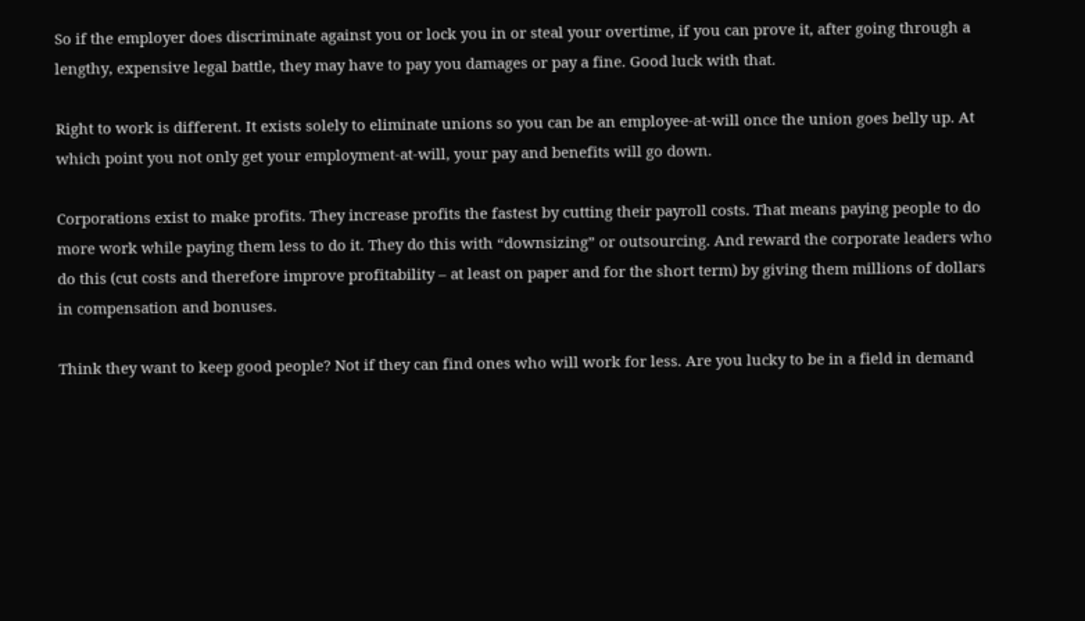So if the employer does discriminate against you or lock you in or steal your overtime, if you can prove it, after going through a lengthy, expensive legal battle, they may have to pay you damages or pay a fine. Good luck with that.

Right to work is different. It exists solely to eliminate unions so you can be an employee-at-will once the union goes belly up. At which point you not only get your employment-at-will, your pay and benefits will go down.

Corporations exist to make profits. They increase profits the fastest by cutting their payroll costs. That means paying people to do more work while paying them less to do it. They do this with “downsizing” or outsourcing. And reward the corporate leaders who do this (cut costs and therefore improve profitability – at least on paper and for the short term) by giving them millions of dollars in compensation and bonuses.

Think they want to keep good people? Not if they can find ones who will work for less. Are you lucky to be in a field in demand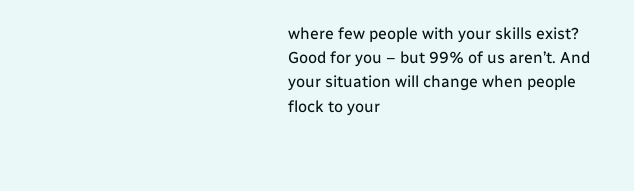where few people with your skills exist? Good for you – but 99% of us aren’t. And your situation will change when people flock to your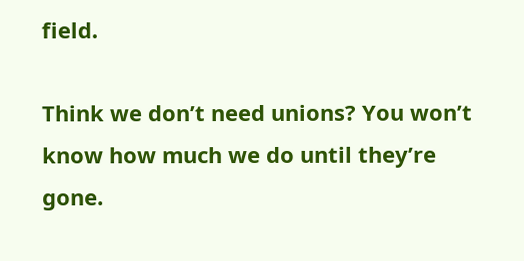field.

Think we don’t need unions? You won’t know how much we do until they’re gone.